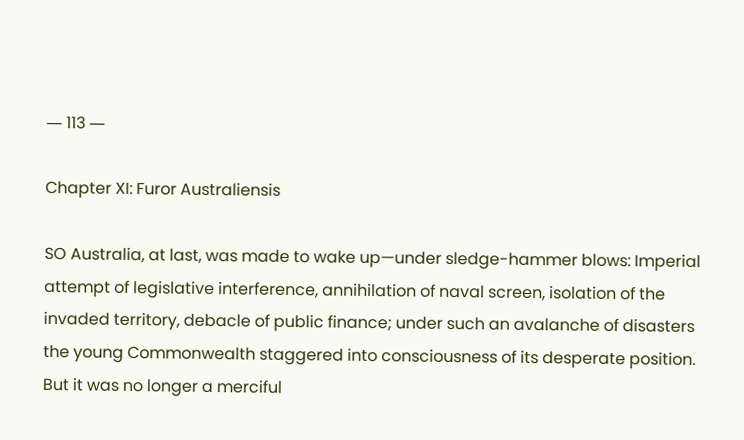― 113 ―

Chapter XI: Furor Australiensis

SO Australia, at last, was made to wake up—under sledge-hammer blows: Imperial attempt of legislative interference, annihilation of naval screen, isolation of the invaded territory, debacle of public finance; under such an avalanche of disasters the young Commonwealth staggered into consciousness of its desperate position. But it was no longer a merciful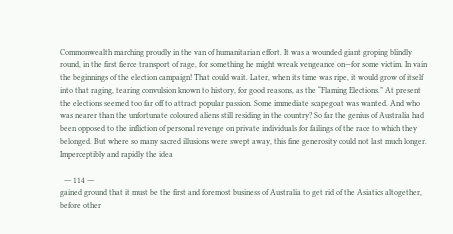Commonwealth marching proudly in the van of humanitarian effort. It was a wounded giant groping blindly round, in the first fierce transport of rage, for something he might wreak vengeance on—for some victim. In vain the beginnings of the election campaign! That could wait. Later, when its time was ripe, it would grow of itself into that raging, tearing convulsion known to history, for good reasons, as the “Flaming Elections.” At present the elections seemed too far off to attract popular passion. Some immediate scapegoat was wanted. And who was nearer than the unfortunate coloured aliens still residing in the country? So far the genius of Australia had been opposed to the infliction of personal revenge on private individuals for failings of the race to which they belonged. But where so many sacred illusions were swept away, this fine generosity could not last much longer. Imperceptibly and rapidly the idea

  ― 114 ―
gained ground that it must be the first and foremost business of Australia to get rid of the Asiatics altogether, before other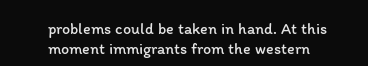problems could be taken in hand. At this moment immigrants from the western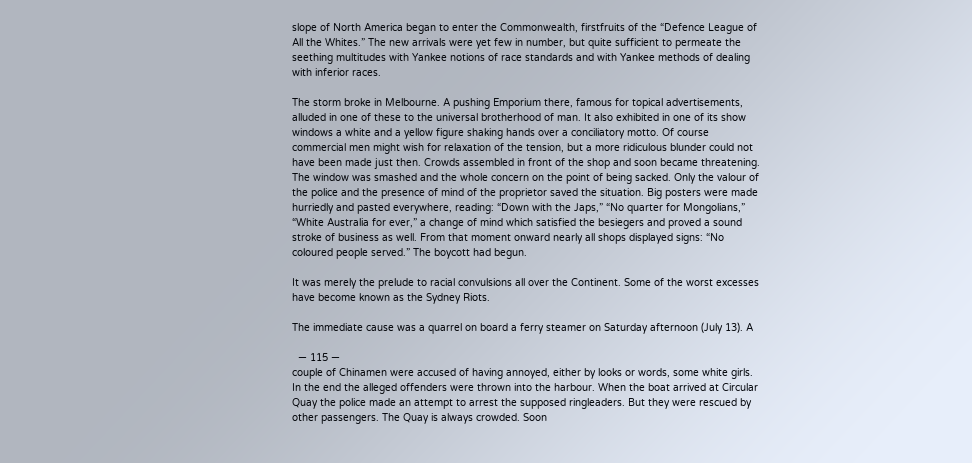slope of North America began to enter the Commonwealth, firstfruits of the “Defence League of All the Whites.” The new arrivals were yet few in number, but quite sufficient to permeate the seething multitudes with Yankee notions of race standards and with Yankee methods of dealing with inferior races.

The storm broke in Melbourne. A pushing Emporium there, famous for topical advertisements, alluded in one of these to the universal brotherhood of man. It also exhibited in one of its show windows a white and a yellow figure shaking hands over a conciliatory motto. Of course commercial men might wish for relaxation of the tension, but a more ridiculous blunder could not have been made just then. Crowds assembled in front of the shop and soon became threatening. The window was smashed and the whole concern on the point of being sacked. Only the valour of the police and the presence of mind of the proprietor saved the situation. Big posters were made hurriedly and pasted everywhere, reading: “Down with the Japs,” “No quarter for Mongolians,” “White Australia for ever,” a change of mind which satisfied the besiegers and proved a sound stroke of business as well. From that moment onward nearly all shops displayed signs: “No coloured people served.” The boycott had begun.

It was merely the prelude to racial convulsions all over the Continent. Some of the worst excesses have become known as the Sydney Riots.

The immediate cause was a quarrel on board a ferry steamer on Saturday afternoon (July 13). A

  ― 115 ―
couple of Chinamen were accused of having annoyed, either by looks or words, some white girls. In the end the alleged offenders were thrown into the harbour. When the boat arrived at Circular Quay the police made an attempt to arrest the supposed ringleaders. But they were rescued by other passengers. The Quay is always crowded. Soon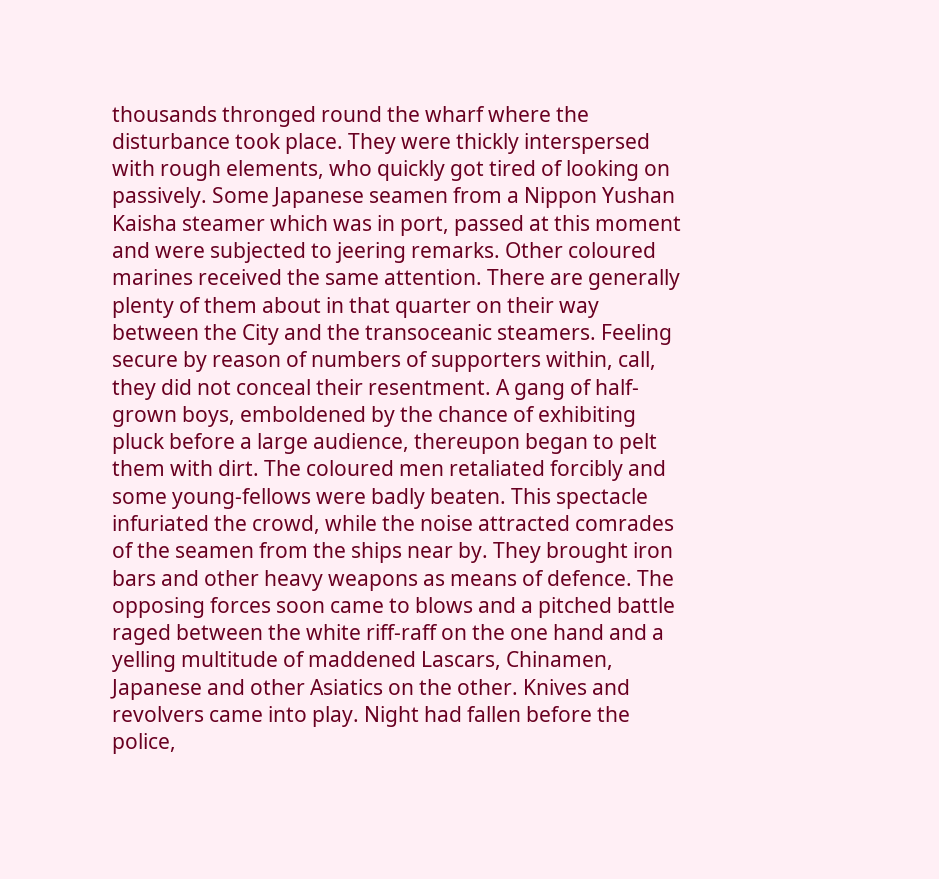thousands thronged round the wharf where the disturbance took place. They were thickly interspersed with rough elements, who quickly got tired of looking on passively. Some Japanese seamen from a Nippon Yushan Kaisha steamer which was in port, passed at this moment and were subjected to jeering remarks. Other coloured marines received the same attention. There are generally plenty of them about in that quarter on their way between the City and the transoceanic steamers. Feeling secure by reason of numbers of supporters within, call, they did not conceal their resentment. A gang of half-grown boys, emboldened by the chance of exhibiting pluck before a large audience, thereupon began to pelt them with dirt. The coloured men retaliated forcibly and some young-fellows were badly beaten. This spectacle infuriated the crowd, while the noise attracted comrades of the seamen from the ships near by. They brought iron bars and other heavy weapons as means of defence. The opposing forces soon came to blows and a pitched battle raged between the white riff-raff on the one hand and a yelling multitude of maddened Lascars, Chinamen, Japanese and other Asiatics on the other. Knives and revolvers came into play. Night had fallen before the police,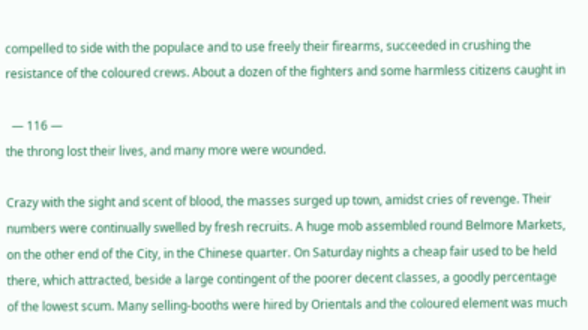compelled to side with the populace and to use freely their firearms, succeeded in crushing the resistance of the coloured crews. About a dozen of the fighters and some harmless citizens caught in

  ― 116 ―
the throng lost their lives, and many more were wounded.

Crazy with the sight and scent of blood, the masses surged up town, amidst cries of revenge. Their numbers were continually swelled by fresh recruits. A huge mob assembled round Belmore Markets, on the other end of the City, in the Chinese quarter. On Saturday nights a cheap fair used to be held there, which attracted, beside a large contingent of the poorer decent classes, a goodly percentage of the lowest scum. Many selling-booths were hired by Orientals and the coloured element was much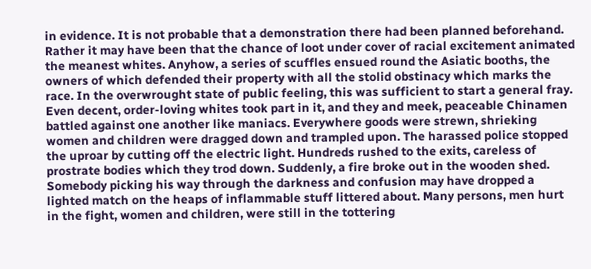in evidence. It is not probable that a demonstration there had been planned beforehand. Rather it may have been that the chance of loot under cover of racial excitement animated the meanest whites. Anyhow, a series of scuffles ensued round the Asiatic booths, the owners of which defended their property with all the stolid obstinacy which marks the race. In the overwrought state of public feeling, this was sufficient to start a general fray. Even decent, order-loving whites took part in it, and they and meek, peaceable Chinamen battled against one another like maniacs. Everywhere goods were strewn, shrieking women and children were dragged down and trampled upon. The harassed police stopped the uproar by cutting off the electric light. Hundreds rushed to the exits, careless of prostrate bodies which they trod down. Suddenly, a fire broke out in the wooden shed. Somebody picking his way through the darkness and confusion may have dropped a lighted match on the heaps of inflammable stuff littered about. Many persons, men hurt in the fight, women and children, were still in the tottering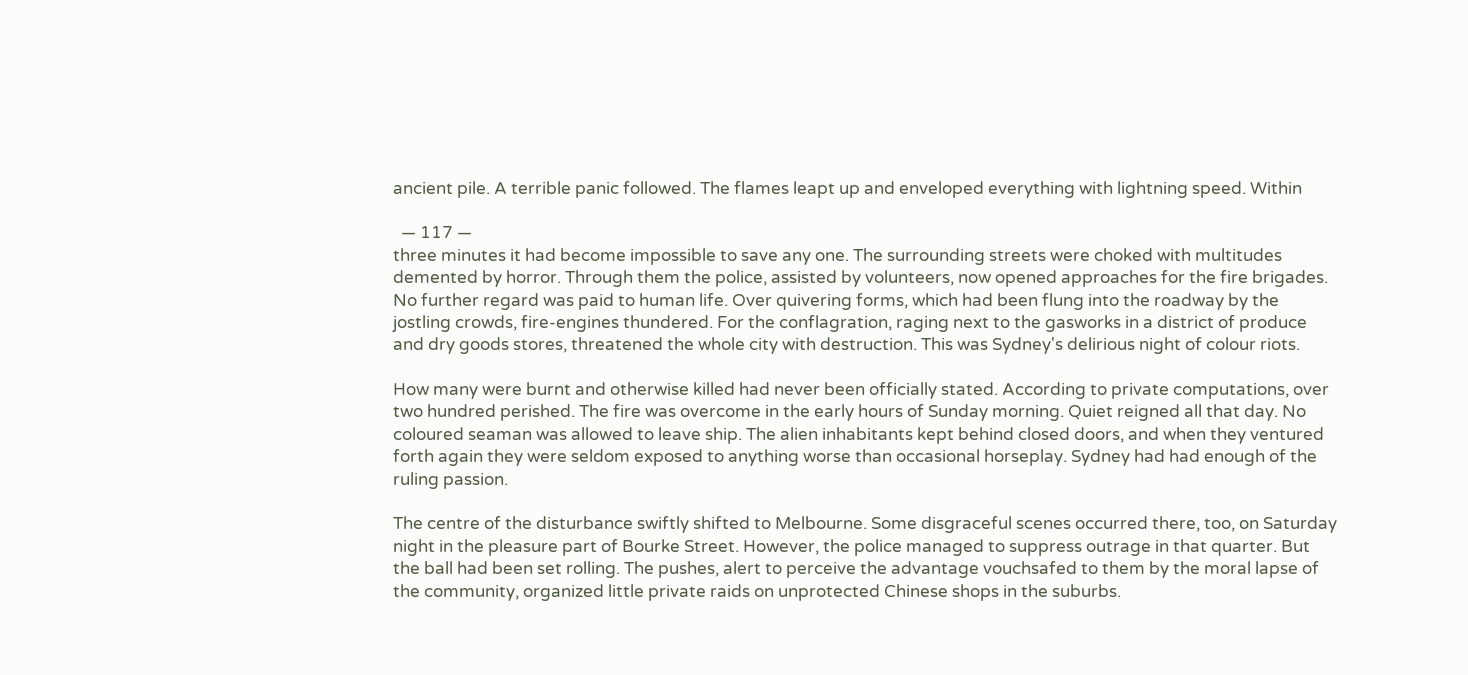ancient pile. A terrible panic followed. The flames leapt up and enveloped everything with lightning speed. Within

  ― 117 ―
three minutes it had become impossible to save any one. The surrounding streets were choked with multitudes demented by horror. Through them the police, assisted by volunteers, now opened approaches for the fire brigades. No further regard was paid to human life. Over quivering forms, which had been flung into the roadway by the jostling crowds, fire-engines thundered. For the conflagration, raging next to the gasworks in a district of produce and dry goods stores, threatened the whole city with destruction. This was Sydney's delirious night of colour riots.

How many were burnt and otherwise killed had never been officially stated. According to private computations, over two hundred perished. The fire was overcome in the early hours of Sunday morning. Quiet reigned all that day. No coloured seaman was allowed to leave ship. The alien inhabitants kept behind closed doors, and when they ventured forth again they were seldom exposed to anything worse than occasional horseplay. Sydney had had enough of the ruling passion.

The centre of the disturbance swiftly shifted to Melbourne. Some disgraceful scenes occurred there, too, on Saturday night in the pleasure part of Bourke Street. However, the police managed to suppress outrage in that quarter. But the ball had been set rolling. The pushes, alert to perceive the advantage vouchsafed to them by the moral lapse of the community, organized little private raids on unprotected Chinese shops in the suburbs.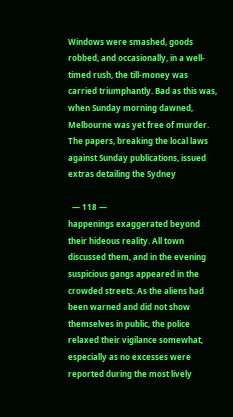Windows were smashed, goods robbed, and occasionally, in a well-timed rush, the till-money was carried triumphantly. Bad as this was, when Sunday morning dawned, Melbourne was yet free of murder. The papers, breaking the local laws against Sunday publications, issued extras detailing the Sydney

  ― 118 ―
happenings exaggerated beyond their hideous reality. All town discussed them, and in the evening suspicious gangs appeared in the crowded streets. As the aliens had been warned and did not show themselves in public, the police relaxed their vigilance somewhat, especially as no excesses were reported during the most lively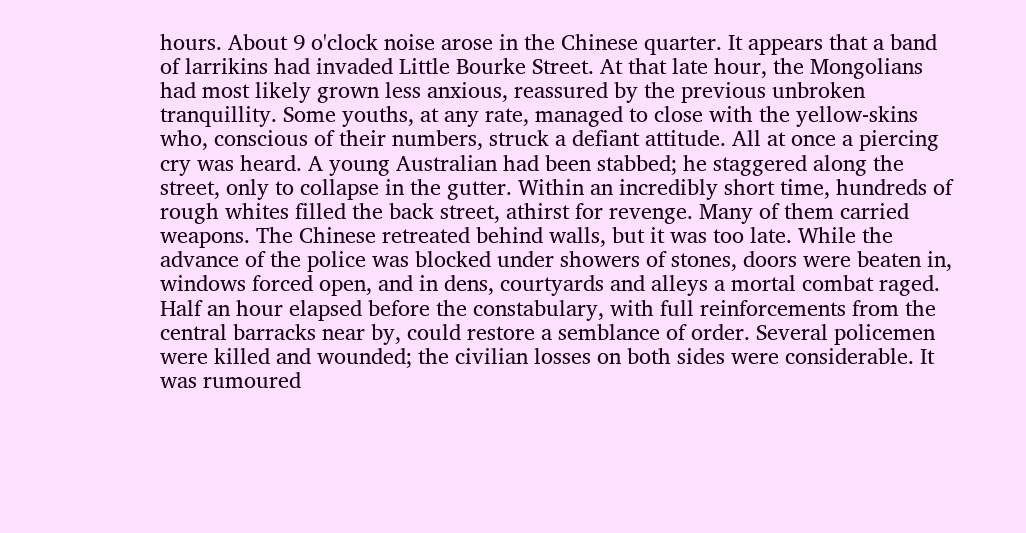hours. About 9 o'clock noise arose in the Chinese quarter. It appears that a band of larrikins had invaded Little Bourke Street. At that late hour, the Mongolians had most likely grown less anxious, reassured by the previous unbroken tranquillity. Some youths, at any rate, managed to close with the yellow-skins who, conscious of their numbers, struck a defiant attitude. All at once a piercing cry was heard. A young Australian had been stabbed; he staggered along the street, only to collapse in the gutter. Within an incredibly short time, hundreds of rough whites filled the back street, athirst for revenge. Many of them carried weapons. The Chinese retreated behind walls, but it was too late. While the advance of the police was blocked under showers of stones, doors were beaten in, windows forced open, and in dens, courtyards and alleys a mortal combat raged. Half an hour elapsed before the constabulary, with full reinforcements from the central barracks near by, could restore a semblance of order. Several policemen were killed and wounded; the civilian losses on both sides were considerable. It was rumoured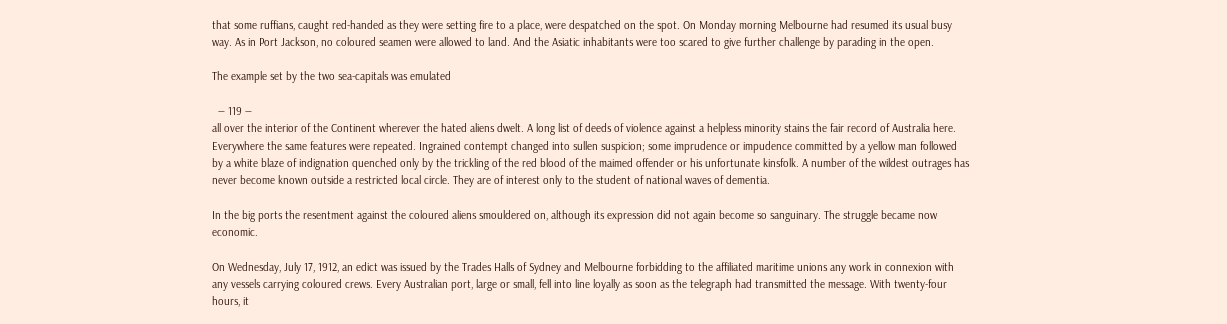that some ruffians, caught red-handed as they were setting fire to a place, were despatched on the spot. On Monday morning Melbourne had resumed its usual busy way. As in Port Jackson, no coloured seamen were allowed to land. And the Asiatic inhabitants were too scared to give further challenge by parading in the open.

The example set by the two sea-capitals was emulated

  ― 119 ―
all over the interior of the Continent wherever the hated aliens dwelt. A long list of deeds of violence against a helpless minority stains the fair record of Australia here. Everywhere the same features were repeated. Ingrained contempt changed into sullen suspicion; some imprudence or impudence committed by a yellow man followed by a white blaze of indignation quenched only by the trickling of the red blood of the maimed offender or his unfortunate kinsfolk. A number of the wildest outrages has never become known outside a restricted local circle. They are of interest only to the student of national waves of dementia.

In the big ports the resentment against the coloured aliens smouldered on, although its expression did not again become so sanguinary. The struggle became now economic.

On Wednesday, July 17, 1912, an edict was issued by the Trades Halls of Sydney and Melbourne forbidding to the affiliated maritime unions any work in connexion with any vessels carrying coloured crews. Every Australian port, large or small, fell into line loyally as soon as the telegraph had transmitted the message. With twenty-four hours, it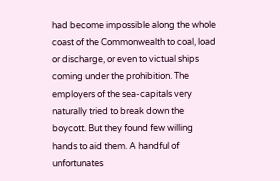had become impossible along the whole coast of the Commonwealth to coal, load or discharge, or even to victual ships coming under the prohibition. The employers of the sea-capitals very naturally tried to break down the boycott. But they found few willing hands to aid them. A handful of unfortunates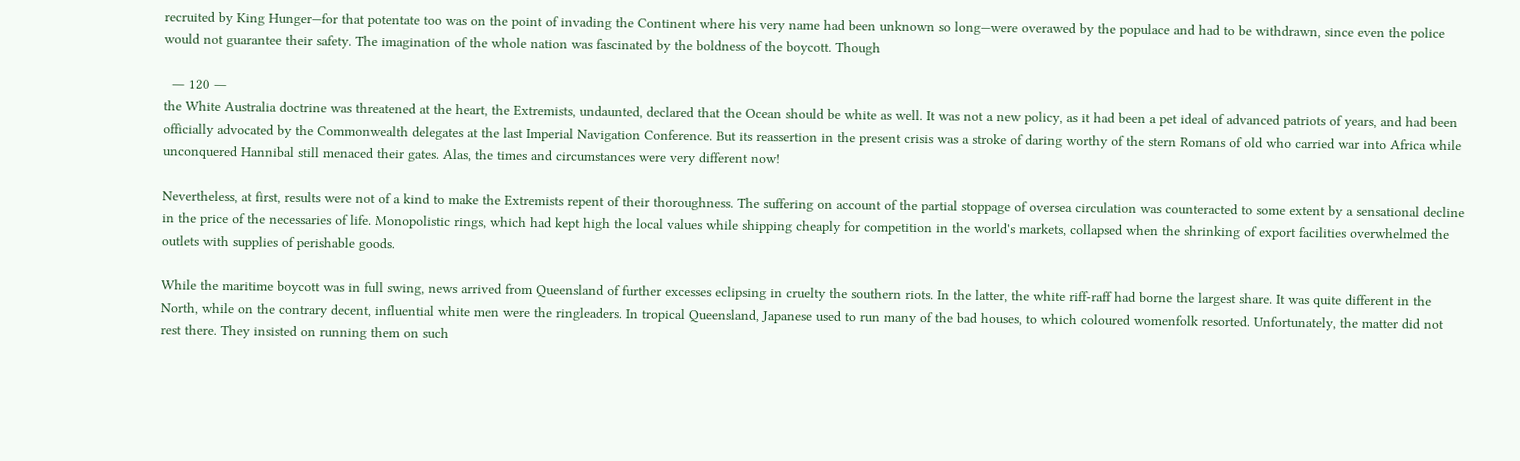recruited by King Hunger—for that potentate too was on the point of invading the Continent where his very name had been unknown so long—were overawed by the populace and had to be withdrawn, since even the police would not guarantee their safety. The imagination of the whole nation was fascinated by the boldness of the boycott. Though

  ― 120 ―
the White Australia doctrine was threatened at the heart, the Extremists, undaunted, declared that the Ocean should be white as well. It was not a new policy, as it had been a pet ideal of advanced patriots of years, and had been officially advocated by the Commonwealth delegates at the last Imperial Navigation Conference. But its reassertion in the present crisis was a stroke of daring worthy of the stern Romans of old who carried war into Africa while unconquered Hannibal still menaced their gates. Alas, the times and circumstances were very different now!

Nevertheless, at first, results were not of a kind to make the Extremists repent of their thoroughness. The suffering on account of the partial stoppage of oversea circulation was counteracted to some extent by a sensational decline in the price of the necessaries of life. Monopolistic rings, which had kept high the local values while shipping cheaply for competition in the world's markets, collapsed when the shrinking of export facilities overwhelmed the outlets with supplies of perishable goods.

While the maritime boycott was in full swing, news arrived from Queensland of further excesses eclipsing in cruelty the southern riots. In the latter, the white riff-raff had borne the largest share. It was quite different in the North, while on the contrary decent, influential white men were the ringleaders. In tropical Queensland, Japanese used to run many of the bad houses, to which coloured womenfolk resorted. Unfortunately, the matter did not rest there. They insisted on running them on such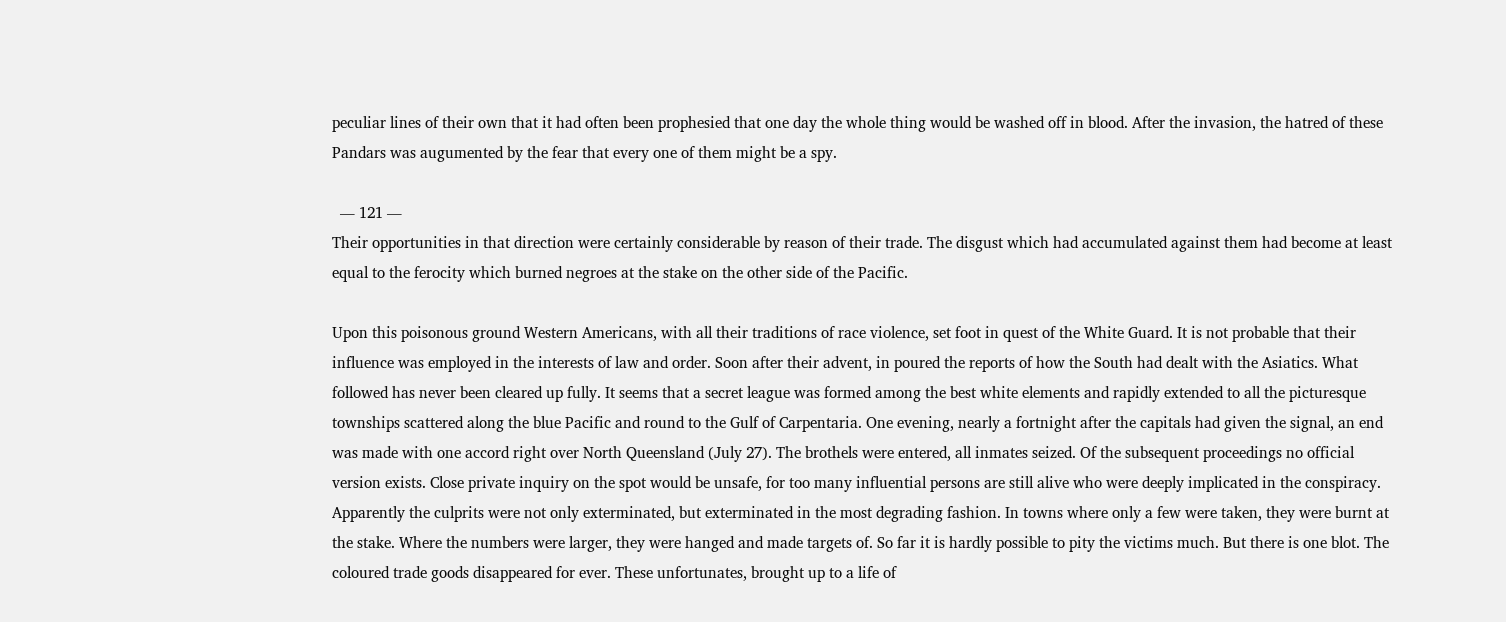peculiar lines of their own that it had often been prophesied that one day the whole thing would be washed off in blood. After the invasion, the hatred of these Pandars was augumented by the fear that every one of them might be a spy.

  ― 121 ―
Their opportunities in that direction were certainly considerable by reason of their trade. The disgust which had accumulated against them had become at least equal to the ferocity which burned negroes at the stake on the other side of the Pacific.

Upon this poisonous ground Western Americans, with all their traditions of race violence, set foot in quest of the White Guard. It is not probable that their influence was employed in the interests of law and order. Soon after their advent, in poured the reports of how the South had dealt with the Asiatics. What followed has never been cleared up fully. It seems that a secret league was formed among the best white elements and rapidly extended to all the picturesque townships scattered along the blue Pacific and round to the Gulf of Carpentaria. One evening, nearly a fortnight after the capitals had given the signal, an end was made with one accord right over North Queensland (July 27). The brothels were entered, all inmates seized. Of the subsequent proceedings no official version exists. Close private inquiry on the spot would be unsafe, for too many influential persons are still alive who were deeply implicated in the conspiracy. Apparently the culprits were not only exterminated, but exterminated in the most degrading fashion. In towns where only a few were taken, they were burnt at the stake. Where the numbers were larger, they were hanged and made targets of. So far it is hardly possible to pity the victims much. But there is one blot. The coloured trade goods disappeared for ever. These unfortunates, brought up to a life of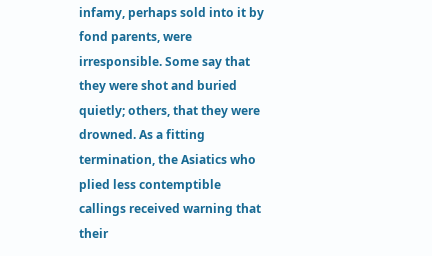infamy, perhaps sold into it by fond parents, were irresponsible. Some say that they were shot and buried quietly; others, that they were drowned. As a fitting termination, the Asiatics who plied less contemptible callings received warning that their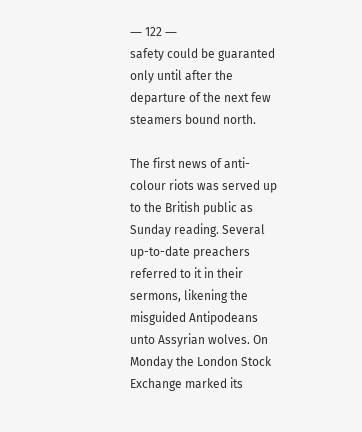― 122 ―
safety could be guaranted only until after the departure of the next few steamers bound north.

The first news of anti-colour riots was served up to the British public as Sunday reading. Several up-to-date preachers referred to it in their sermons, likening the misguided Antipodeans unto Assyrian wolves. On Monday the London Stock Exchange marked its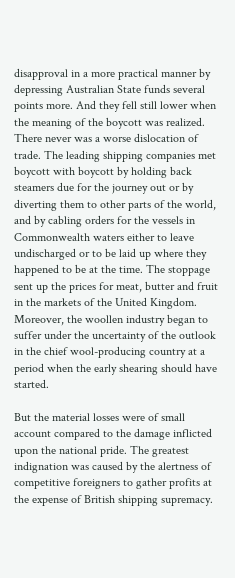disapproval in a more practical manner by depressing Australian State funds several points more. And they fell still lower when the meaning of the boycott was realized. There never was a worse dislocation of trade. The leading shipping companies met boycott with boycott by holding back steamers due for the journey out or by diverting them to other parts of the world, and by cabling orders for the vessels in Commonwealth waters either to leave undischarged or to be laid up where they happened to be at the time. The stoppage sent up the prices for meat, butter and fruit in the markets of the United Kingdom. Moreover, the woollen industry began to suffer under the uncertainty of the outlook in the chief wool-producing country at a period when the early shearing should have started.

But the material losses were of small account compared to the damage inflicted upon the national pride. The greatest indignation was caused by the alertness of competitive foreigners to gather profits at the expense of British shipping supremacy.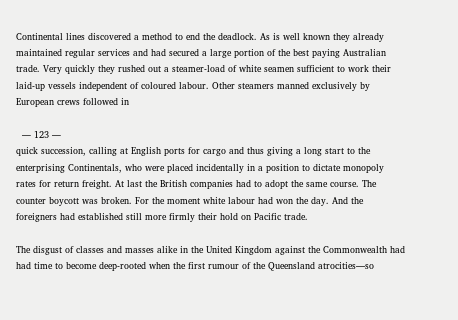Continental lines discovered a method to end the deadlock. As is well known they already maintained regular services and had secured a large portion of the best paying Australian trade. Very quickly they rushed out a steamer-load of white seamen sufficient to work their laid-up vessels independent of coloured labour. Other steamers manned exclusively by European crews followed in

  ― 123 ―
quick succession, calling at English ports for cargo and thus giving a long start to the enterprising Continentals, who were placed incidentally in a position to dictate monopoly rates for return freight. At last the British companies had to adopt the same course. The counter boycott was broken. For the moment white labour had won the day. And the foreigners had established still more firmly their hold on Pacific trade.

The disgust of classes and masses alike in the United Kingdom against the Commonwealth had had time to become deep-rooted when the first rumour of the Queensland atrocities—so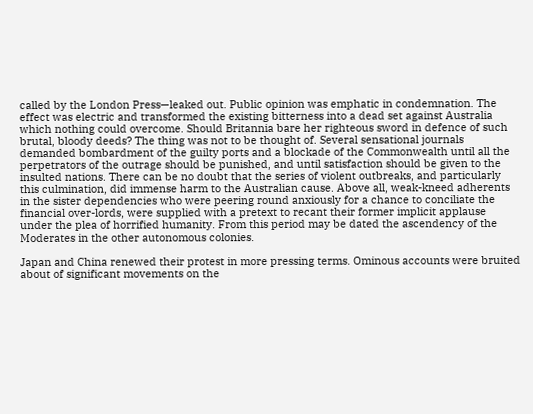called by the London Press—leaked out. Public opinion was emphatic in condemnation. The effect was electric and transformed the existing bitterness into a dead set against Australia which nothing could overcome. Should Britannia bare her righteous sword in defence of such brutal, bloody deeds? The thing was not to be thought of. Several sensational journals demanded bombardment of the guilty ports and a blockade of the Commonwealth until all the perpetrators of the outrage should be punished, and until satisfaction should be given to the insulted nations. There can be no doubt that the series of violent outbreaks, and particularly this culmination, did immense harm to the Australian cause. Above all, weak-kneed adherents in the sister dependencies who were peering round anxiously for a chance to conciliate the financial over-lords, were supplied with a pretext to recant their former implicit applause under the plea of horrified humanity. From this period may be dated the ascendency of the Moderates in the other autonomous colonies.

Japan and China renewed their protest in more pressing terms. Ominous accounts were bruited about of significant movements on the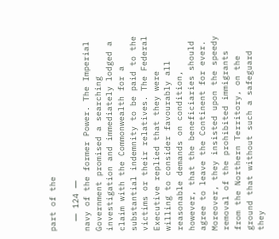part of the

  ― 124 ―
navy of the former Power. The Imperial Government promised a searching investigation and immediately lodged a claim with the Commonwealth for a substantial indemnity to be paid to the victims or their relatives. The Federal Executive replied that they were willing to consider favourably all reasonable demands on condition, however, that the beneficiaries should agree to leave the Continent for ever. Moreover, they insisted upon the speedy removal of the prohibited immigrants from the Northern Territory, on the ground that without such a safeguard they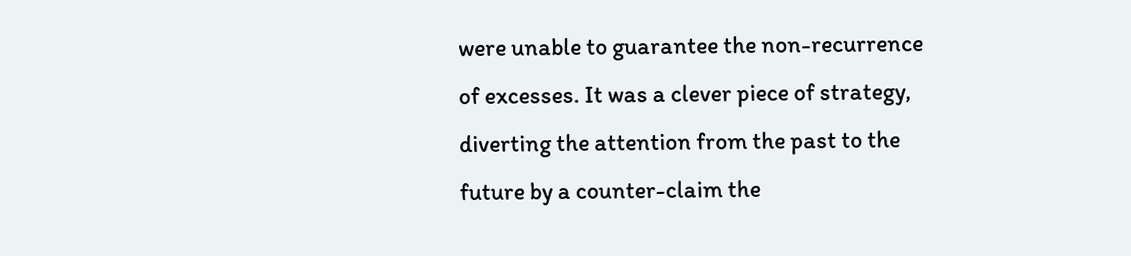were unable to guarantee the non-recurrence of excesses. It was a clever piece of strategy, diverting the attention from the past to the future by a counter-claim the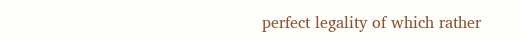perfect legality of which rather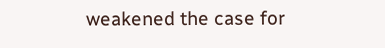weakened the case for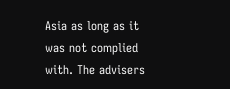Asia as long as it was not complied with. The advisers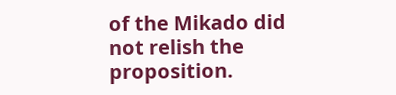of the Mikado did not relish the proposition.